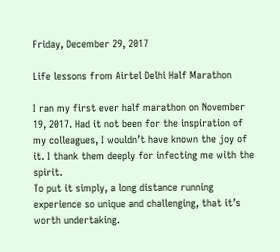Friday, December 29, 2017

Life lessons from Airtel Delhi Half Marathon

I ran my first ever half marathon on November 19, 2017. Had it not been for the inspiration of my colleagues, I wouldn’t have known the joy of it. I thank them deeply for infecting me with the spirit.
To put it simply, a long distance running experience so unique and challenging, that it’s worth undertaking.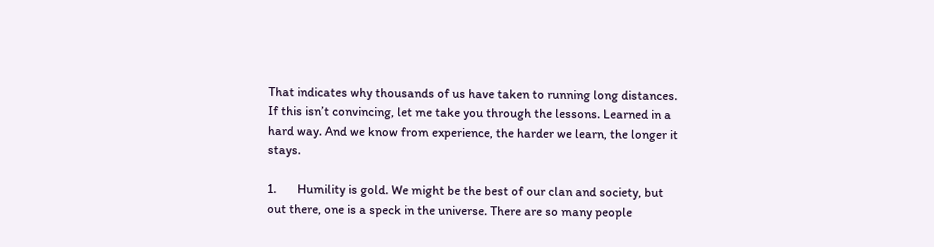That indicates why thousands of us have taken to running long distances. If this isn’t convincing, let me take you through the lessons. Learned in a hard way. And we know from experience, the harder we learn, the longer it stays.

1.       Humility is gold. We might be the best of our clan and society, but out there, one is a speck in the universe. There are so many people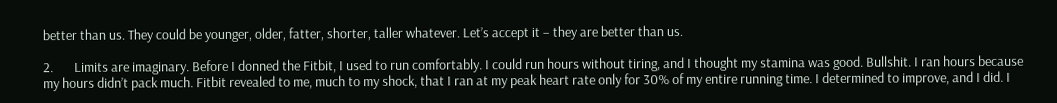better than us. They could be younger, older, fatter, shorter, taller whatever. Let’s accept it – they are better than us.

2.       Limits are imaginary. Before I donned the Fitbit, I used to run comfortably. I could run hours without tiring, and I thought my stamina was good. Bullshit. I ran hours because my hours didn’t pack much. Fitbit revealed to me, much to my shock, that I ran at my peak heart rate only for 30% of my entire running time. I determined to improve, and I did. I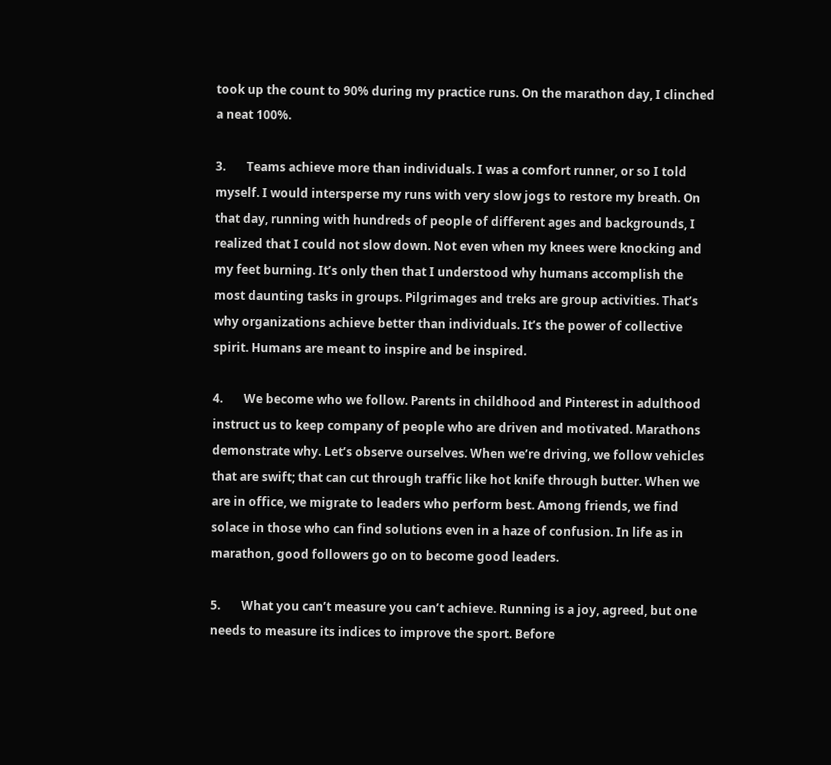took up the count to 90% during my practice runs. On the marathon day, I clinched a neat 100%.

3.       Teams achieve more than individuals. I was a comfort runner, or so I told myself. I would intersperse my runs with very slow jogs to restore my breath. On that day, running with hundreds of people of different ages and backgrounds, I realized that I could not slow down. Not even when my knees were knocking and my feet burning. It’s only then that I understood why humans accomplish the most daunting tasks in groups. Pilgrimages and treks are group activities. That’s why organizations achieve better than individuals. It’s the power of collective spirit. Humans are meant to inspire and be inspired.

4.       We become who we follow. Parents in childhood and Pinterest in adulthood instruct us to keep company of people who are driven and motivated. Marathons demonstrate why. Let’s observe ourselves. When we’re driving, we follow vehicles that are swift; that can cut through traffic like hot knife through butter. When we are in office, we migrate to leaders who perform best. Among friends, we find solace in those who can find solutions even in a haze of confusion. In life as in marathon, good followers go on to become good leaders.

5.       What you can’t measure you can’t achieve. Running is a joy, agreed, but one needs to measure its indices to improve the sport. Before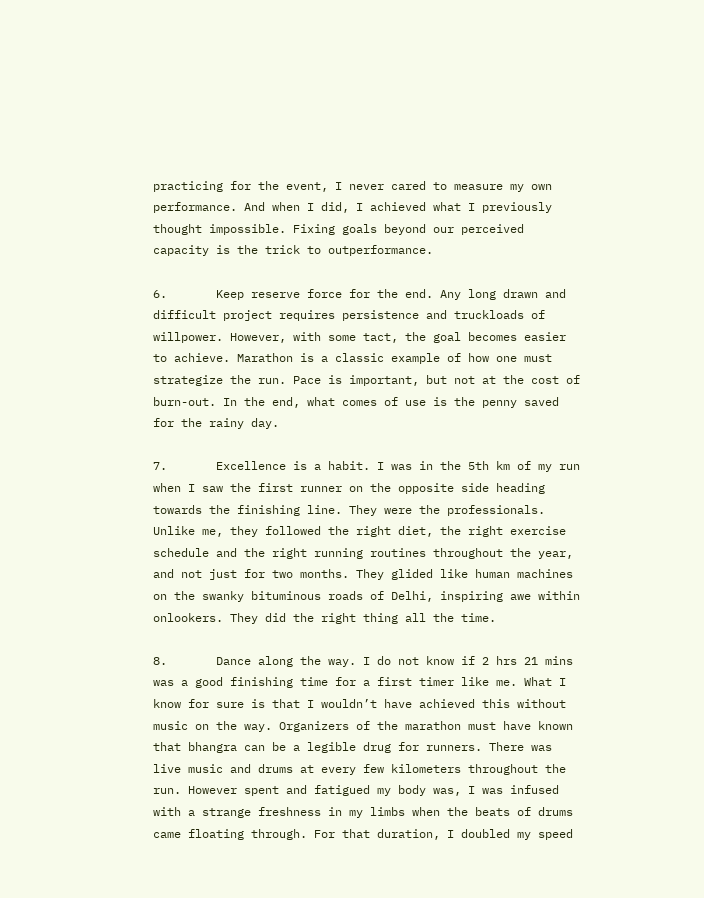practicing for the event, I never cared to measure my own performance. And when I did, I achieved what I previously thought impossible. Fixing goals beyond our perceived capacity is the trick to outperformance.

6.       Keep reserve force for the end. Any long drawn and difficult project requires persistence and truckloads of willpower. However, with some tact, the goal becomes easier to achieve. Marathon is a classic example of how one must strategize the run. Pace is important, but not at the cost of burn-out. In the end, what comes of use is the penny saved for the rainy day.

7.       Excellence is a habit. I was in the 5th km of my run when I saw the first runner on the opposite side heading towards the finishing line. They were the professionals. Unlike me, they followed the right diet, the right exercise schedule and the right running routines throughout the year, and not just for two months. They glided like human machines on the swanky bituminous roads of Delhi, inspiring awe within onlookers. They did the right thing all the time.

8.       Dance along the way. I do not know if 2 hrs 21 mins was a good finishing time for a first timer like me. What I know for sure is that I wouldn’t have achieved this without music on the way. Organizers of the marathon must have known that bhangra can be a legible drug for runners. There was live music and drums at every few kilometers throughout the run. However spent and fatigued my body was, I was infused with a strange freshness in my limbs when the beats of drums came floating through. For that duration, I doubled my speed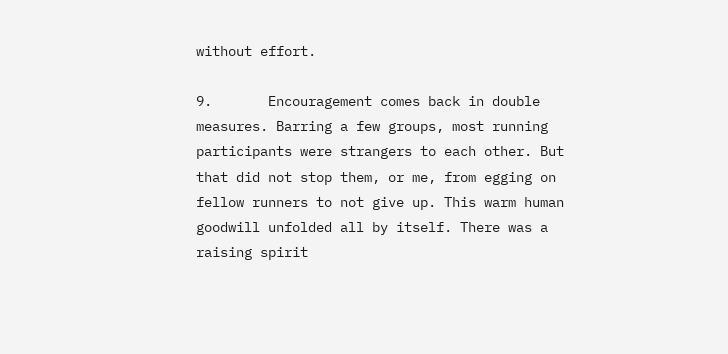without effort.

9.       Encouragement comes back in double measures. Barring a few groups, most running participants were strangers to each other. But that did not stop them, or me, from egging on fellow runners to not give up. This warm human goodwill unfolded all by itself. There was a raising spirit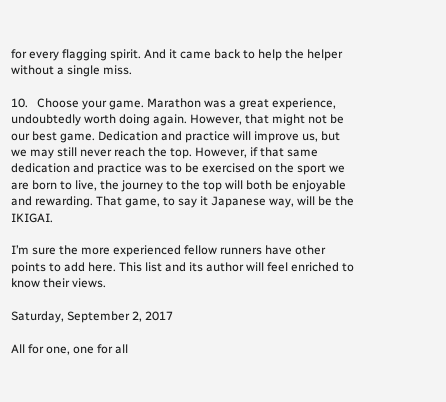for every flagging spirit. And it came back to help the helper without a single miss.

10.   Choose your game. Marathon was a great experience, undoubtedly worth doing again. However, that might not be our best game. Dedication and practice will improve us, but we may still never reach the top. However, if that same dedication and practice was to be exercised on the sport we are born to live, the journey to the top will both be enjoyable and rewarding. That game, to say it Japanese way, will be the IKIGAI.

I’m sure the more experienced fellow runners have other points to add here. This list and its author will feel enriched to know their views.

Saturday, September 2, 2017

All for one, one for all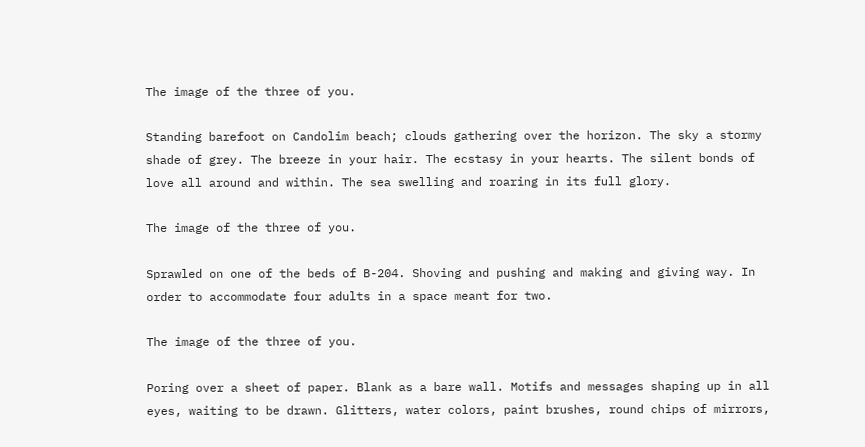The image of the three of you.

Standing barefoot on Candolim beach; clouds gathering over the horizon. The sky a stormy shade of grey. The breeze in your hair. The ecstasy in your hearts. The silent bonds of love all around and within. The sea swelling and roaring in its full glory.

The image of the three of you.

Sprawled on one of the beds of B-204. Shoving and pushing and making and giving way. In order to accommodate four adults in a space meant for two.

The image of the three of you.

Poring over a sheet of paper. Blank as a bare wall. Motifs and messages shaping up in all eyes, waiting to be drawn. Glitters, water colors, paint brushes, round chips of mirrors,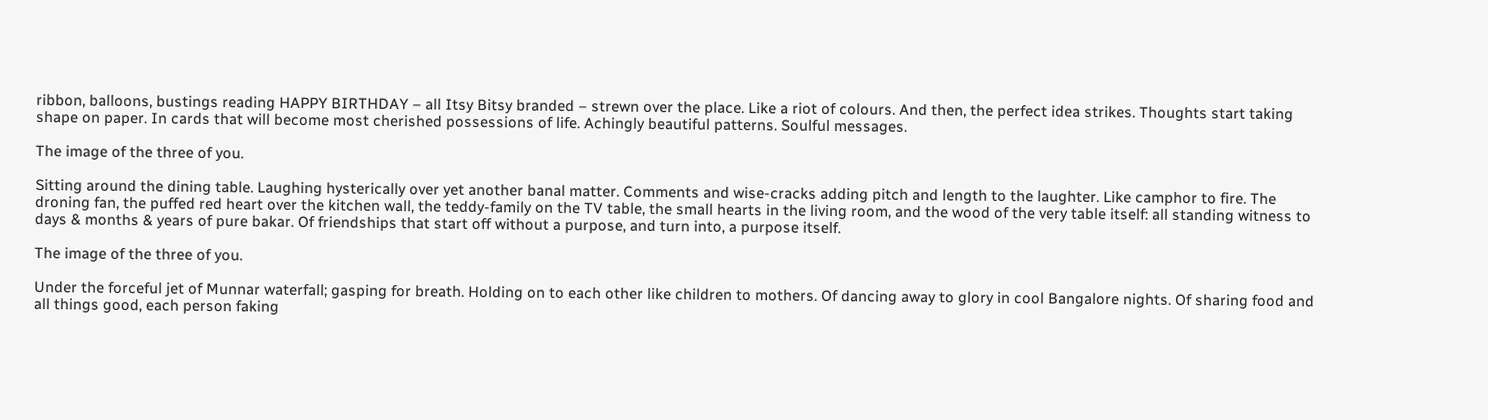ribbon, balloons, bustings reading HAPPY BIRTHDAY – all Itsy Bitsy branded – strewn over the place. Like a riot of colours. And then, the perfect idea strikes. Thoughts start taking shape on paper. In cards that will become most cherished possessions of life. Achingly beautiful patterns. Soulful messages.

The image of the three of you.

Sitting around the dining table. Laughing hysterically over yet another banal matter. Comments and wise-cracks adding pitch and length to the laughter. Like camphor to fire. The droning fan, the puffed red heart over the kitchen wall, the teddy-family on the TV table, the small hearts in the living room, and the wood of the very table itself: all standing witness to days & months & years of pure bakar. Of friendships that start off without a purpose, and turn into, a purpose itself.

The image of the three of you.

Under the forceful jet of Munnar waterfall; gasping for breath. Holding on to each other like children to mothers. Of dancing away to glory in cool Bangalore nights. Of sharing food and all things good, each person faking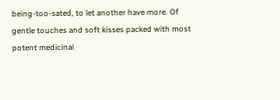being-too-sated, to let another have more. Of gentle touches and soft kisses packed with most potent medicinal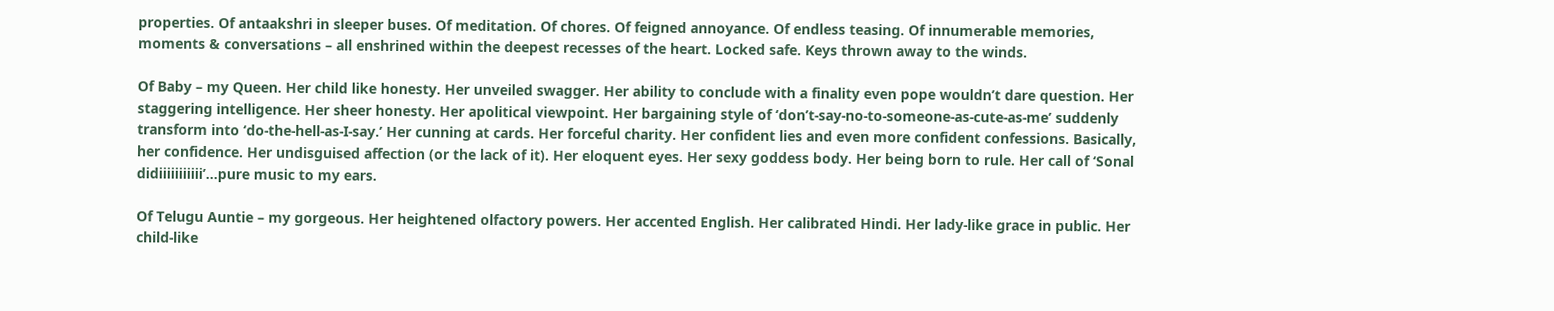properties. Of antaakshri in sleeper buses. Of meditation. Of chores. Of feigned annoyance. Of endless teasing. Of innumerable memories, moments & conversations – all enshrined within the deepest recesses of the heart. Locked safe. Keys thrown away to the winds.

Of Baby – my Queen. Her child like honesty. Her unveiled swagger. Her ability to conclude with a finality even pope wouldn’t dare question. Her staggering intelligence. Her sheer honesty. Her apolitical viewpoint. Her bargaining style of ‘don’t-say-no-to-someone-as-cute-as-me’ suddenly transform into ‘do-the-hell-as-I-say.’ Her cunning at cards. Her forceful charity. Her confident lies and even more confident confessions. Basically, her confidence. Her undisguised affection (or the lack of it). Her eloquent eyes. Her sexy goddess body. Her being born to rule. Her call of ‘Sonal didiiiiiiiiiii’…pure music to my ears.

Of Telugu Auntie – my gorgeous. Her heightened olfactory powers. Her accented English. Her calibrated Hindi. Her lady-like grace in public. Her child-like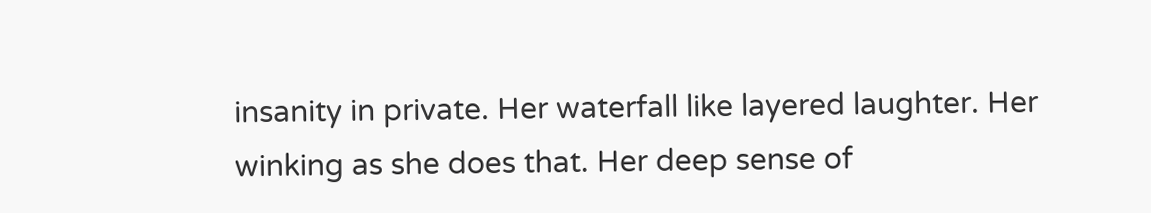insanity in private. Her waterfall like layered laughter. Her winking as she does that. Her deep sense of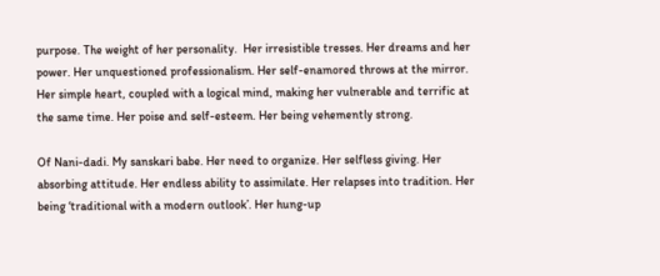purpose. The weight of her personality.  Her irresistible tresses. Her dreams and her power. Her unquestioned professionalism. Her self-enamored throws at the mirror. Her simple heart, coupled with a logical mind, making her vulnerable and terrific at the same time. Her poise and self-esteem. Her being vehemently strong.

Of Nani-dadi. My sanskari babe. Her need to organize. Her selfless giving. Her absorbing attitude. Her endless ability to assimilate. Her relapses into tradition. Her being ‘traditional with a modern outlook’. Her hung-up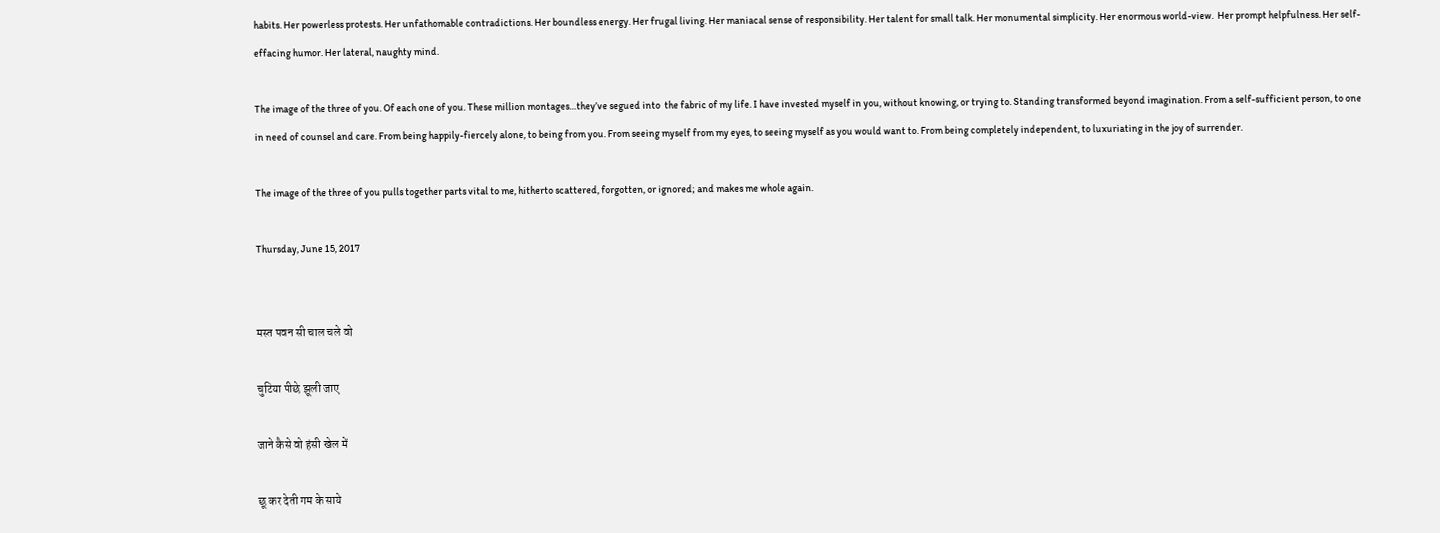habits. Her powerless protests. Her unfathomable contradictions. Her boundless energy. Her frugal living. Her maniacal sense of responsibility. Her talent for small talk. Her monumental simplicity. Her enormous world-view.  Her prompt helpfulness. Her self-effacing humor. Her lateral, naughty mind.

The image of the three of you. Of each one of you. These million montages…they’ve segued into  the fabric of my life. I have invested myself in you, without knowing, or trying to. Standing transformed beyond imagination. From a self-sufficient person, to one in need of counsel and care. From being happily-fiercely alone, to being from you. From seeing myself from my eyes, to seeing myself as you would want to. From being completely independent, to luxuriating in the joy of surrender.

The image of the three of you pulls together parts vital to me, hitherto scattered, forgotten, or ignored; and makes me whole again.

Thursday, June 15, 2017


मस्त पवन सी चाल चले वो

चुटिया पीछे झूली जाए

जाने कैसे वो हंसी खेल में

छू कर देती गम के साये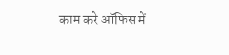काम करे ऑफिस में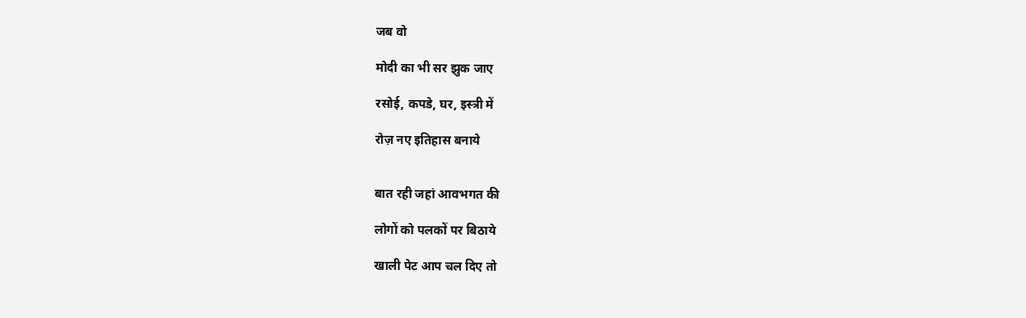जब वो

मोदी का भी सर झुक जाए

रसोई, कपडे, घर, इस्त्री में

रोज़ नए इतिहास बनाये


बात रही जहां आवभगत की

लोगों को पलकों पर बिठाये

खाली पेट आप चल दिए तो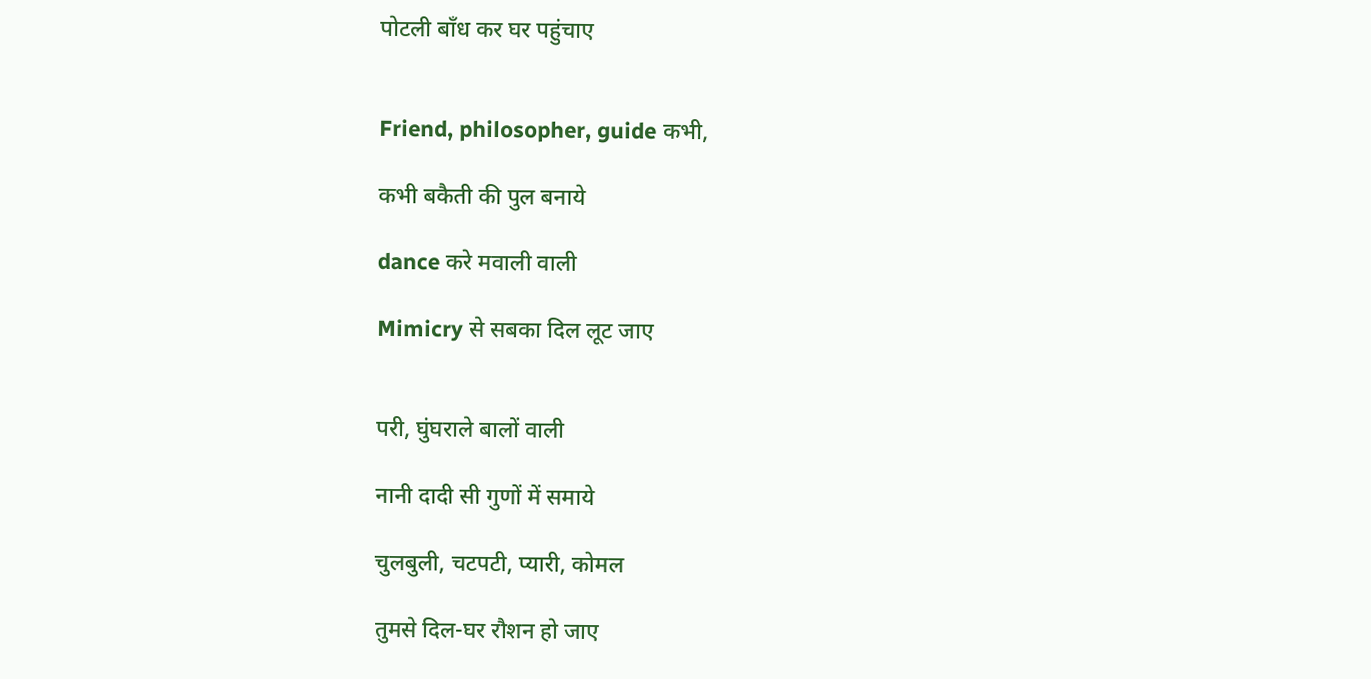पोटली बाँध कर घर पहुंचाए


Friend, philosopher, guide कभी,

कभी बकैती की पुल बनाये

dance करे मवाली वाली

Mimicry से सबका दिल लूट जाए


परी, घुंघराले बालों वाली

नानी दादी सी गुणों में समाये

चुलबुली, चटपटी, प्यारी, कोमल

तुमसे दिल-घर रौशन हो जाए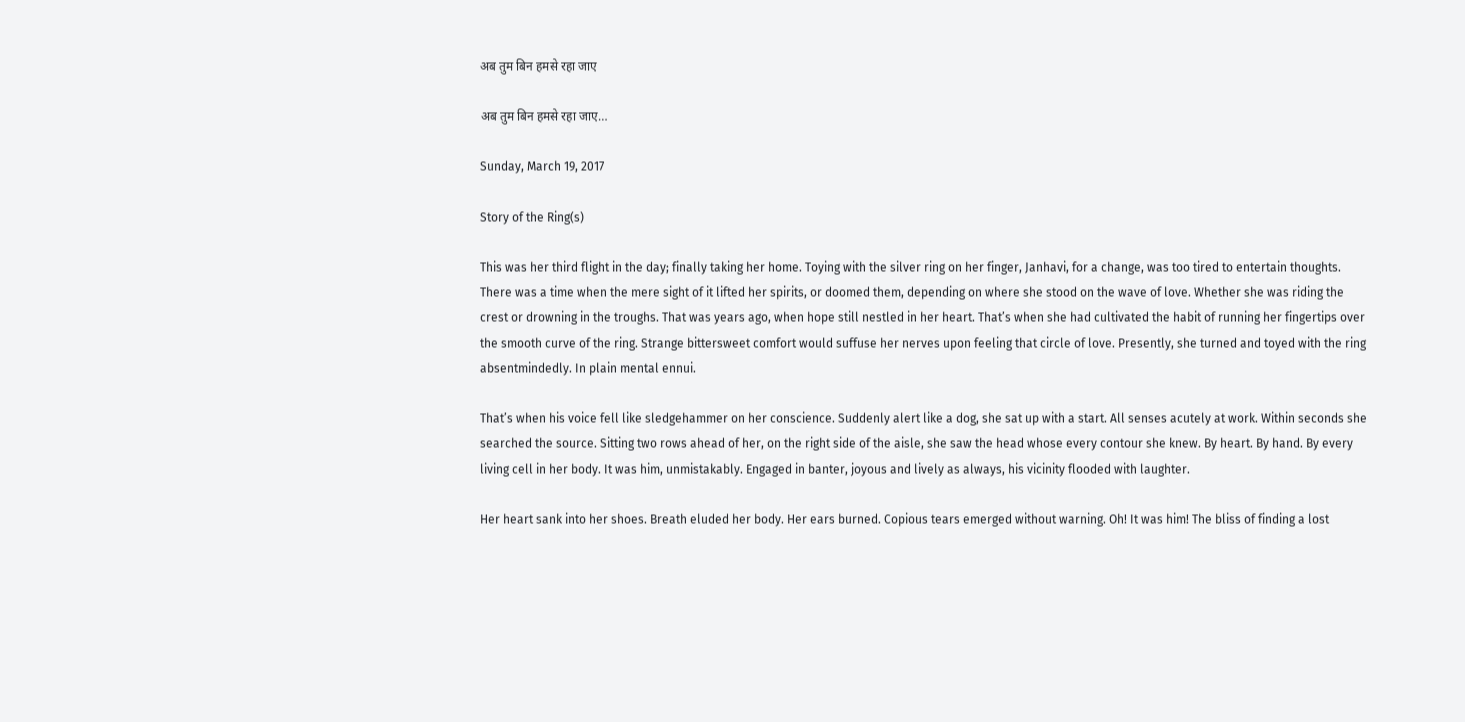अब तुम बिन हमसे रहा जाए

अब तुम बिन हमसे रहा जाए…

Sunday, March 19, 2017

Story of the Ring(s)

This was her third flight in the day; finally taking her home. Toying with the silver ring on her finger, Janhavi, for a change, was too tired to entertain thoughts. There was a time when the mere sight of it lifted her spirits, or doomed them, depending on where she stood on the wave of love. Whether she was riding the crest or drowning in the troughs. That was years ago, when hope still nestled in her heart. That’s when she had cultivated the habit of running her fingertips over the smooth curve of the ring. Strange bittersweet comfort would suffuse her nerves upon feeling that circle of love. Presently, she turned and toyed with the ring absentmindedly. In plain mental ennui.

That’s when his voice fell like sledgehammer on her conscience. Suddenly alert like a dog, she sat up with a start. All senses acutely at work. Within seconds she searched the source. Sitting two rows ahead of her, on the right side of the aisle, she saw the head whose every contour she knew. By heart. By hand. By every living cell in her body. It was him, unmistakably. Engaged in banter, joyous and lively as always, his vicinity flooded with laughter.

Her heart sank into her shoes. Breath eluded her body. Her ears burned. Copious tears emerged without warning. Oh! It was him! The bliss of finding a lost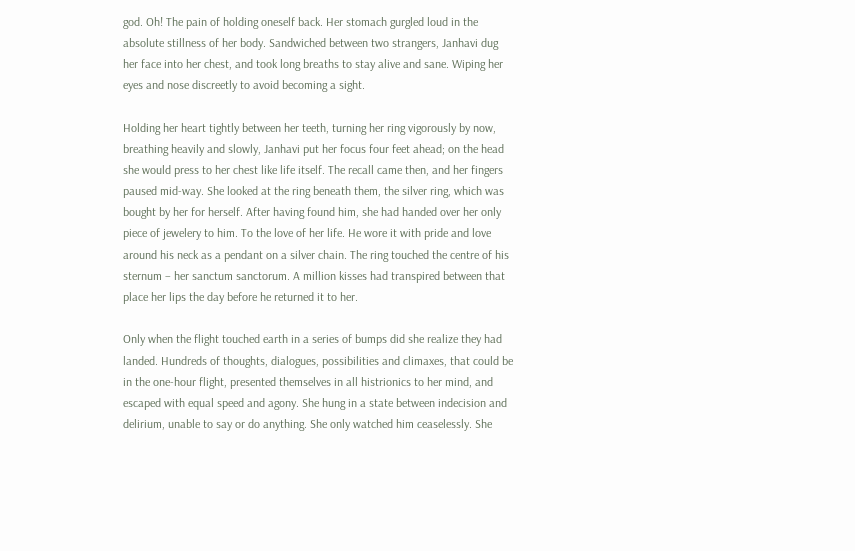god. Oh! The pain of holding oneself back. Her stomach gurgled loud in the absolute stillness of her body. Sandwiched between two strangers, Janhavi dug her face into her chest, and took long breaths to stay alive and sane. Wiping her eyes and nose discreetly to avoid becoming a sight.

Holding her heart tightly between her teeth, turning her ring vigorously by now, breathing heavily and slowly, Janhavi put her focus four feet ahead; on the head she would press to her chest like life itself. The recall came then, and her fingers paused mid-way. She looked at the ring beneath them, the silver ring, which was bought by her for herself. After having found him, she had handed over her only piece of jewelery to him. To the love of her life. He wore it with pride and love around his neck as a pendant on a silver chain. The ring touched the centre of his sternum – her sanctum sanctorum. A million kisses had transpired between that place her lips the day before he returned it to her.

Only when the flight touched earth in a series of bumps did she realize they had landed. Hundreds of thoughts, dialogues, possibilities and climaxes, that could be in the one-hour flight, presented themselves in all histrionics to her mind, and escaped with equal speed and agony. She hung in a state between indecision and delirium, unable to say or do anything. She only watched him ceaselessly. She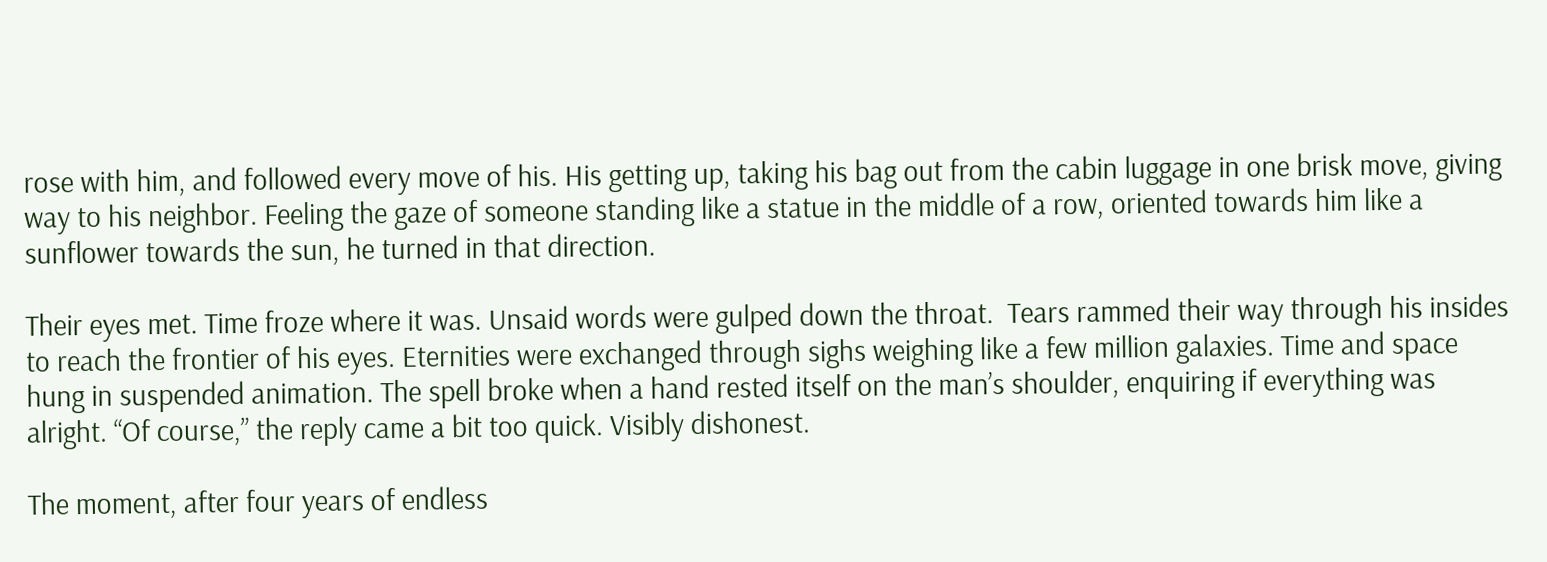rose with him, and followed every move of his. His getting up, taking his bag out from the cabin luggage in one brisk move, giving way to his neighbor. Feeling the gaze of someone standing like a statue in the middle of a row, oriented towards him like a sunflower towards the sun, he turned in that direction.

Their eyes met. Time froze where it was. Unsaid words were gulped down the throat.  Tears rammed their way through his insides to reach the frontier of his eyes. Eternities were exchanged through sighs weighing like a few million galaxies. Time and space hung in suspended animation. The spell broke when a hand rested itself on the man’s shoulder, enquiring if everything was alright. “Of course,” the reply came a bit too quick. Visibly dishonest.

The moment, after four years of endless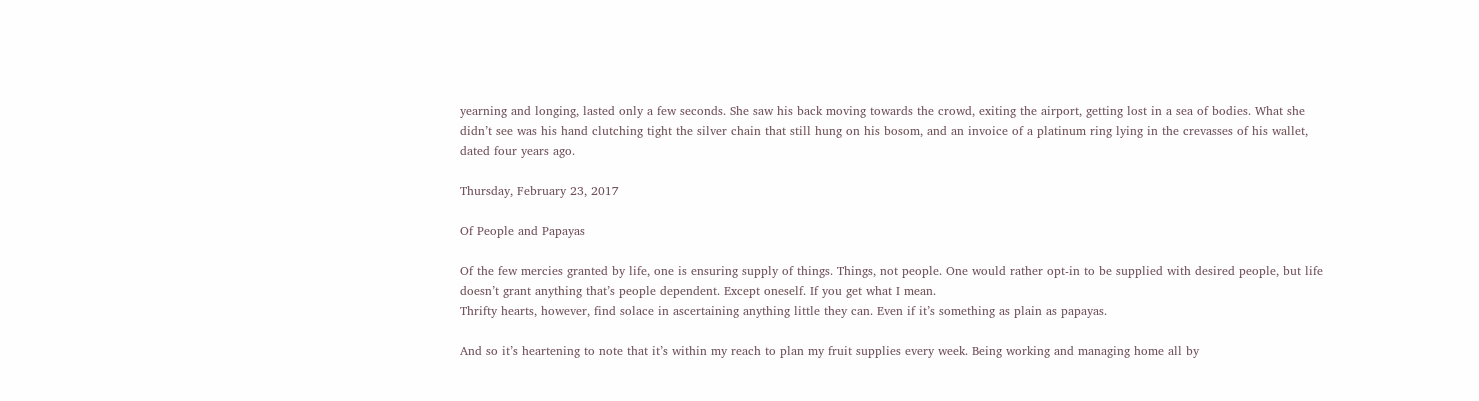yearning and longing, lasted only a few seconds. She saw his back moving towards the crowd, exiting the airport, getting lost in a sea of bodies. What she didn’t see was his hand clutching tight the silver chain that still hung on his bosom, and an invoice of a platinum ring lying in the crevasses of his wallet, dated four years ago.

Thursday, February 23, 2017

Of People and Papayas

Of the few mercies granted by life, one is ensuring supply of things. Things, not people. One would rather opt-in to be supplied with desired people, but life doesn’t grant anything that’s people dependent. Except oneself. If you get what I mean.
Thrifty hearts, however, find solace in ascertaining anything little they can. Even if it’s something as plain as papayas.

And so it’s heartening to note that it’s within my reach to plan my fruit supplies every week. Being working and managing home all by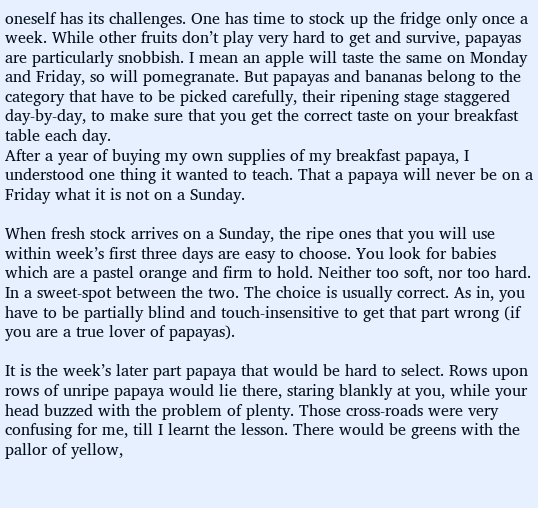oneself has its challenges. One has time to stock up the fridge only once a week. While other fruits don’t play very hard to get and survive, papayas are particularly snobbish. I mean an apple will taste the same on Monday and Friday, so will pomegranate. But papayas and bananas belong to the category that have to be picked carefully, their ripening stage staggered day-by-day, to make sure that you get the correct taste on your breakfast table each day.
After a year of buying my own supplies of my breakfast papaya, I understood one thing it wanted to teach. That a papaya will never be on a Friday what it is not on a Sunday.

When fresh stock arrives on a Sunday, the ripe ones that you will use within week’s first three days are easy to choose. You look for babies which are a pastel orange and firm to hold. Neither too soft, nor too hard. In a sweet-spot between the two. The choice is usually correct. As in, you have to be partially blind and touch-insensitive to get that part wrong (if you are a true lover of papayas).

It is the week’s later part papaya that would be hard to select. Rows upon rows of unripe papaya would lie there, staring blankly at you, while your head buzzed with the problem of plenty. Those cross-roads were very confusing for me, till I learnt the lesson. There would be greens with the pallor of yellow,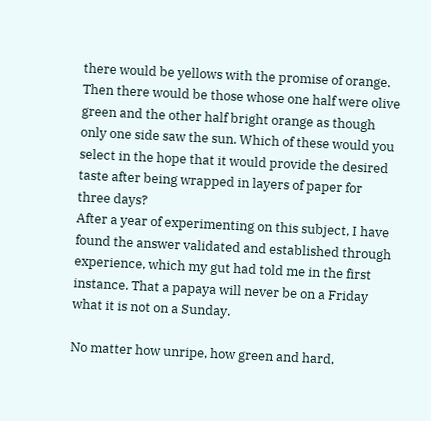there would be yellows with the promise of orange. Then there would be those whose one half were olive green and the other half bright orange as though only one side saw the sun. Which of these would you select in the hope that it would provide the desired taste after being wrapped in layers of paper for three days?
After a year of experimenting on this subject, I have found the answer validated and established through experience, which my gut had told me in the first instance. That a papaya will never be on a Friday what it is not on a Sunday.

No matter how unripe, how green and hard,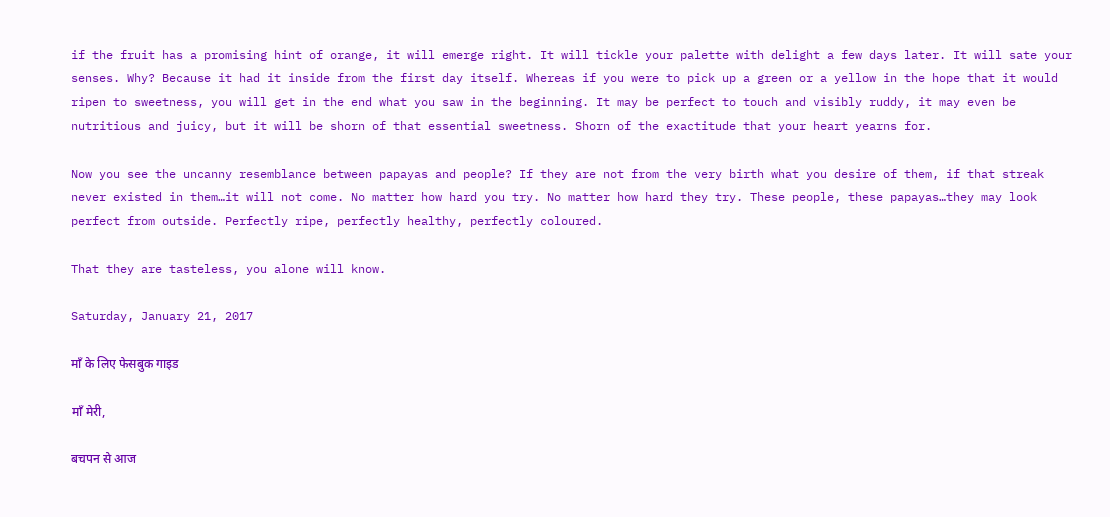if the fruit has a promising hint of orange, it will emerge right. It will tickle your palette with delight a few days later. It will sate your senses. Why? Because it had it inside from the first day itself. Whereas if you were to pick up a green or a yellow in the hope that it would ripen to sweetness, you will get in the end what you saw in the beginning. It may be perfect to touch and visibly ruddy, it may even be nutritious and juicy, but it will be shorn of that essential sweetness. Shorn of the exactitude that your heart yearns for.

Now you see the uncanny resemblance between papayas and people? If they are not from the very birth what you desire of them, if that streak never existed in them…it will not come. No matter how hard you try. No matter how hard they try. These people, these papayas…they may look perfect from outside. Perfectly ripe, perfectly healthy, perfectly coloured.

That they are tasteless, you alone will know.

Saturday, January 21, 2017

माँ के लिए फेसबुक गाइड

माँ मेरी,

बचपन से आज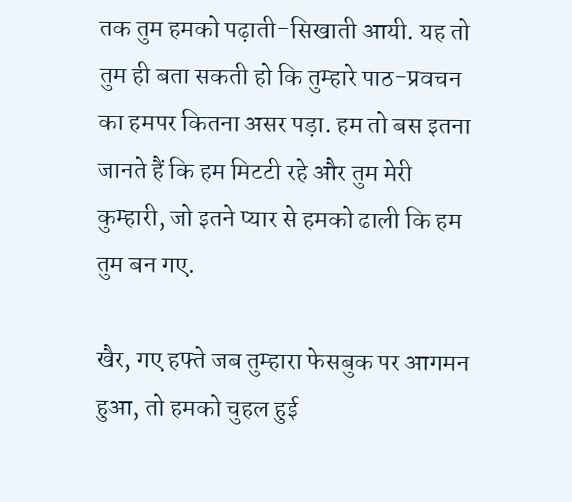तक तुम हमको पढ़ाती-सिखाती आयी. यह तो तुम ही बता सकती हो कि तुम्हारे पाठ-प्रवचन का हमपर कितना असर पड़ा. हम तो बस इतना जानते हैं कि हम मिटटी रहे और तुम मेरी कुम्हारी, जो इतने प्यार से हमको ढाली कि हम तुम बन गए.

खैर, गए हफ्ते जब तुम्हारा फेसबुक पर आगमन हुआ, तो हमको चुहल हुई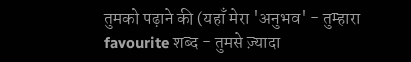तुमको पढ़ाने की (यहाँ मेरा 'अनुभव' - तुम्हारा favourite शब्द - तुमसे ज़्यादा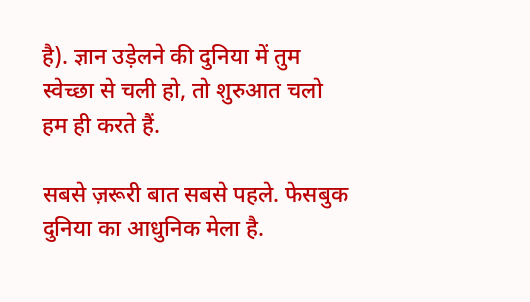है). ज्ञान उड़ेलने की दुनिया में तुम स्वेच्छा से चली हो, तो शुरुआत चलो हम ही करते हैं.

सबसे ज़रूरी बात सबसे पहले. फेसबुक दुनिया का आधुनिक मेला है.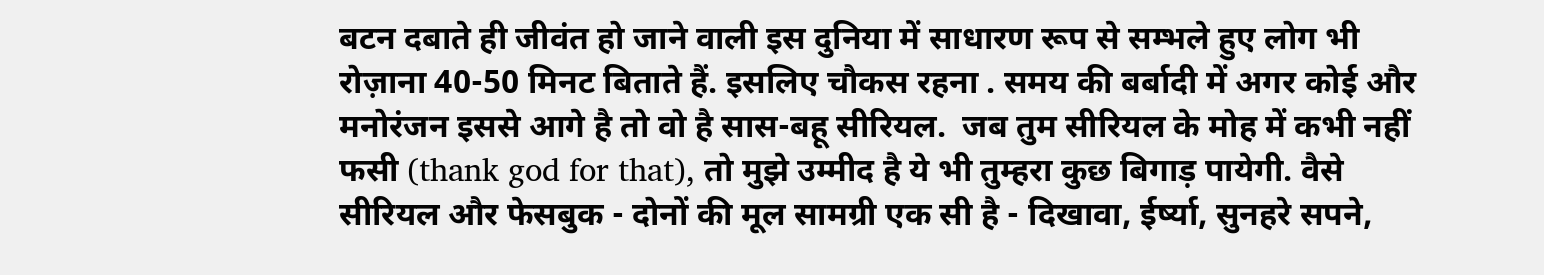बटन दबाते ही जीवंत हो जाने वाली इस दुनिया में साधारण रूप से सम्भले हुए लोग भी रोज़ाना 40-50 मिनट बिताते हैं. इसलिए चौकस रहना . समय की बर्बादी में अगर कोई और मनोरंजन इससे आगे है तो वो है सास-बहू सीरियल.  जब तुम सीरियल के मोह में कभी नहीं फसी (thank god for that), तो मुझे उम्मीद है ये भी तुम्हरा कुछ बिगाड़ पायेगी. वैसे सीरियल और फेसबुक - दोनों की मूल सामग्री एक सी है - दिखावा, ईर्ष्या, सुनहरे सपने,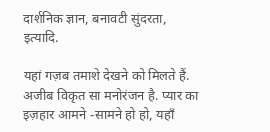दार्शनिक ज्ञान, बनावटी सुंदरता, इत्यादि.

यहां गज़ब तमाशे देखने को मिलते हैं.  अजीब विकृत सा मनोरंजन है. प्यार का इज़हार आमने -सामने हो हो, यहाँ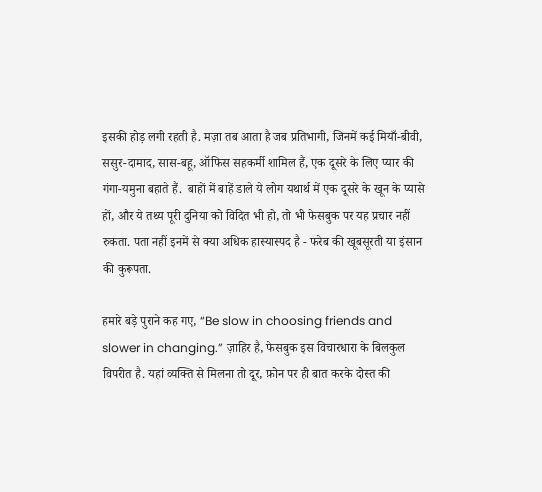इसकी होड़ लगी रहती है. मज़ा तब आता है जब प्रतिभागी, जिनमें कई मियाँ-बीवी, ससुर-दामाद, सास-बहू, ऑफिस सहकर्मी शामिल हैं, एक दूसरे के लिए प्यार की गंगा-यमुना बहाते हैं.  बाहों में बाहें डाले ये लोग यथार्थ में एक दूसरे के खून के प्यासे हों, और ये तथ्य पूरी दुनिया को विदित भी हो, तो भी फेसबुक पर यह प्रचार नहीं रुकता. पता नहीं इनमें से क्या अधिक हास्यास्पद है - फरेब की खूबसूरती या इंसान की कुरूपता.

हमारे बड़े पुराने कह गए, “Be slow in choosing friends and slower in changing.” ज़ाहिर है, फेसबुक इस विचारधारा के बिलकुल विपरीत है. यहां व्यक्ति से मिलना तो दूर, फ़ोन पर ही बात करके दोस्त की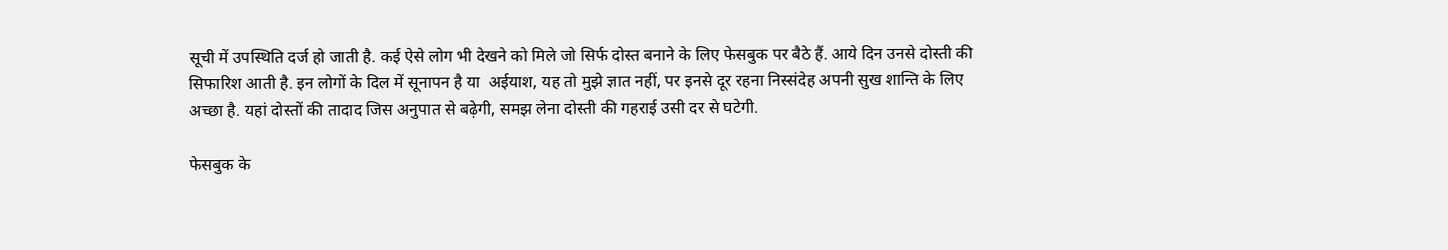सूची में उपस्थिति दर्ज हो जाती है. कई ऐसे लोग भी देखने को मिले जो सिर्फ दोस्त बनाने के लिए फेसबुक पर बैठे हैं. आये दिन उनसे दोस्ती की सिफारिश आती है. इन लोगों के दिल में सूनापन है या  अईयाश, यह तो मुझे ज्ञात नहीं, पर इनसे दूर रहना निस्संदेह अपनी सुख शान्ति के लिए अच्छा है. यहां दोस्तों की तादाद जिस अनुपात से बढ़ेगी, समझ लेना दोस्ती की गहराई उसी दर से घटेगी.

फेसबुक के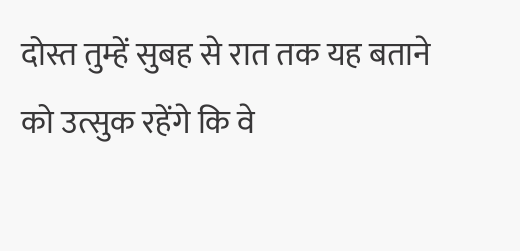दोस्त तुम्हें सुबह से रात तक यह बताने को उत्सुक रहेंगे कि वे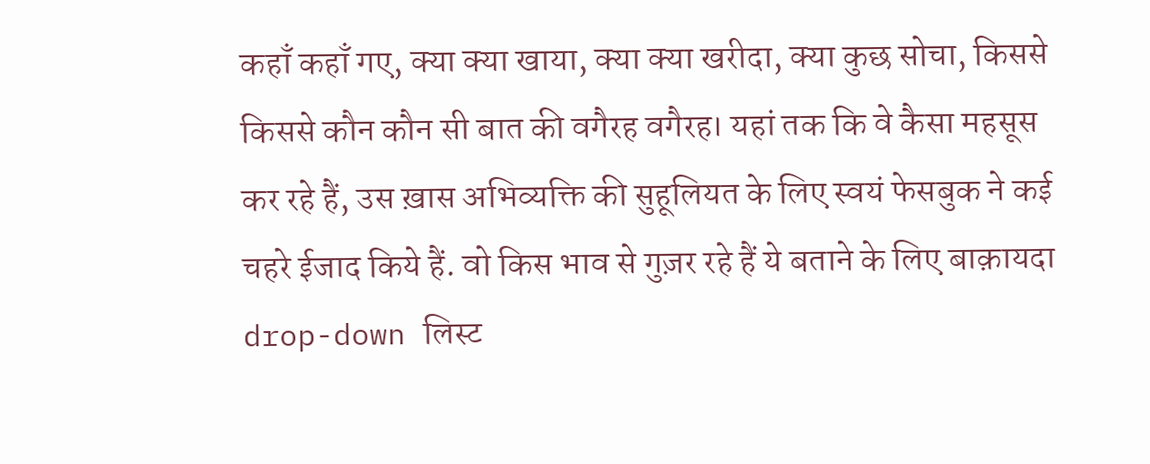कहाँ कहाँ गए, क्या क्या खाया, क्या क्या खरीदा, क्या कुछ सोचा, किससे किससे कौन कौन सी बात की वगैरह वगैरह। यहां तक कि वे कैसा महसूस कर रहे हैं, उस ख़ास अभिव्यक्ति की सुहूलियत के लिए स्वयं फेसबुक ने कई चहरे ईजाद किये हैं. वो किस भाव से गुज़र रहे हैं ये बताने के लिए बाक़ायदा drop-down लिस्ट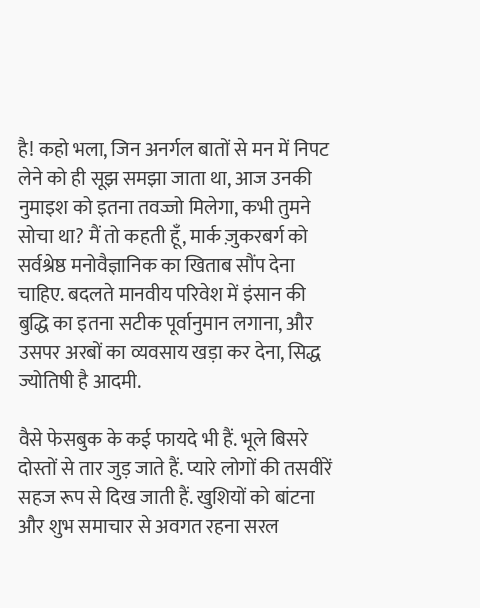है! कहो भला, जिन अनर्गल बातों से मन में निपट लेने को ही सूझ समझा जाता था, आज उनकी नुमाइश को इतना तवज्जो मिलेगा, कभी तुमने सोचा था? मैं तो कहती हूँ, मार्क ज़ुकरबर्ग को सर्वश्रेष्ठ मनोवैज्ञानिक का खिताब सौंप देना चाहिए. बदलते मानवीय परिवेश में इंसान की बुद्धि का इतना सटीक पूर्वानुमान लगाना, और उसपर अरबों का व्यवसाय खड़ा कर देना, सिद्ध ज्योतिषी है आदमी.

वैसे फेसबुक के कई फायदे भी हैं. भूले बिसरे दोस्तों से तार जुड़ जाते हैं. प्यारे लोगों की तसवीरें सहज रूप से दिख जाती हैं. खुशियों को बांटना और शुभ समाचार से अवगत रहना सरल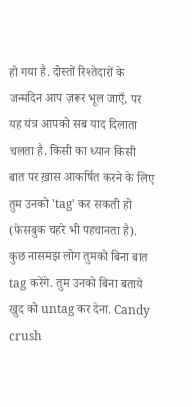हो गया है. दोस्तों रिश्तेदारों के जन्मदिन आप ज़रूर भूल जाएँ, पर यह यंत्र आपको सब याद दिलाता चलता है. किसी का ध्यान किसी बात पर ख़ास आकर्षित करने के लिए तुम उनको 'tag' कर सकती हो (फेसबुक चहरे भी पहचानता है). कुछ नासमझ लोग तुमको बिना बात tag करेंगे. तुम उनको बिना बताये खुद को untag कर देना. Candy crush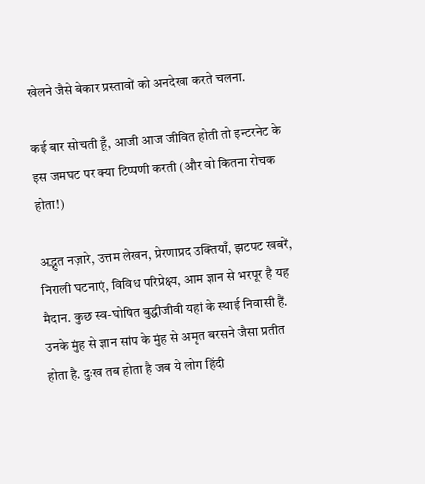खेलने जैसे बेकार प्रस्तावों को अनदेखा करते चलना.

कई बार सोचती हूँ, आजी आज जीवित होती तो इन्टरनेट के इस जमघट पर क्या टिप्पणी करती (और वो कितना रोचक होता!)

अद्भुत नज़ारे, उत्तम लेखन, प्रेरणाप्रद उक्तियाँ, झटपट खबरें, निराली घटनाएं, विविध परिप्रेक्ष्य, आम ज्ञान से भरपूर है यह मैदान. कुछ स्व-घोषित बुद्धीजीवी यहां के स्थाई निवासी हैं. उनके मुंह से ज्ञान सांप के मुंह से अमृत बरसने जैसा प्रतीत होता है. दुःख तब होता है जब ये लोग हिंदी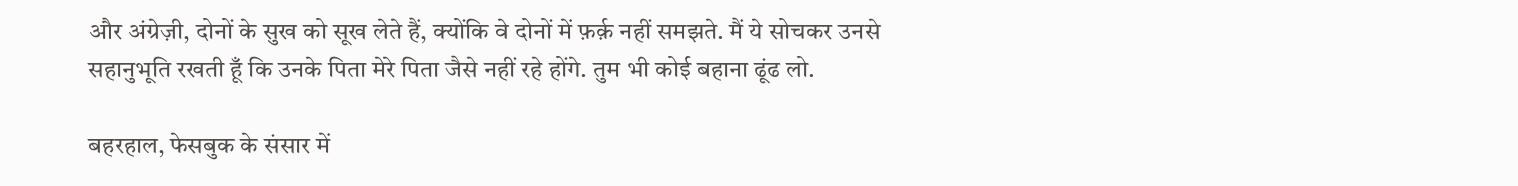और अंग्रेज़ी, दोनों के सुख को सूख लेते हैं, क्योंकि वे दोनों में फ़र्क़ नहीं समझते. मैं ये सोचकर उनसे सहानुभूति रखती हूँ कि उनके पिता मेरे पिता जैसे नहीं रहे होंगे. तुम भी कोई बहाना ढूंढ लो.

बहरहाल, फेसबुक के संसार में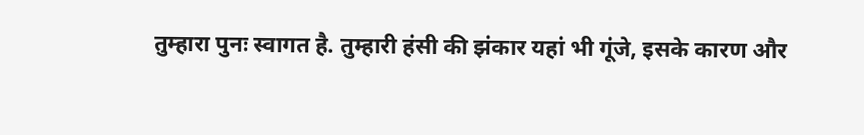तुम्हारा पुनः स्वागत है. तुम्हारी हंसी की झंकार यहां भी गूंजे, इसके कारण और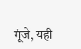गूंजे, यही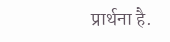प्रार्थना है.